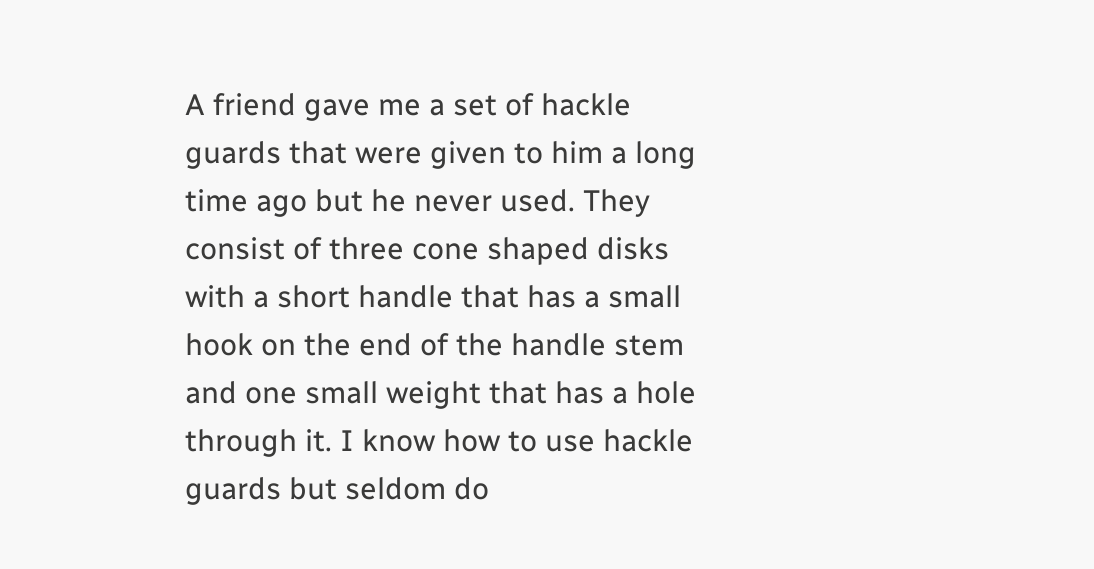A friend gave me a set of hackle guards that were given to him a long time ago but he never used. They consist of three cone shaped disks with a short handle that has a small hook on the end of the handle stem and one small weight that has a hole through it. I know how to use hackle guards but seldom do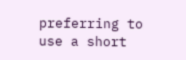preferring to use a short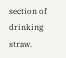section of drinking straw.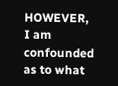HOWEVER, I am confounded as to what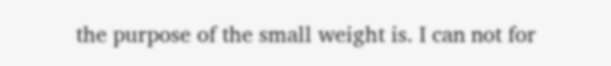the purpose of the small weight is. I can not for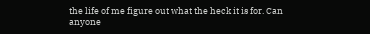the life of me figure out what the heck it is for. Can anyone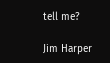tell me?

Jim Harper